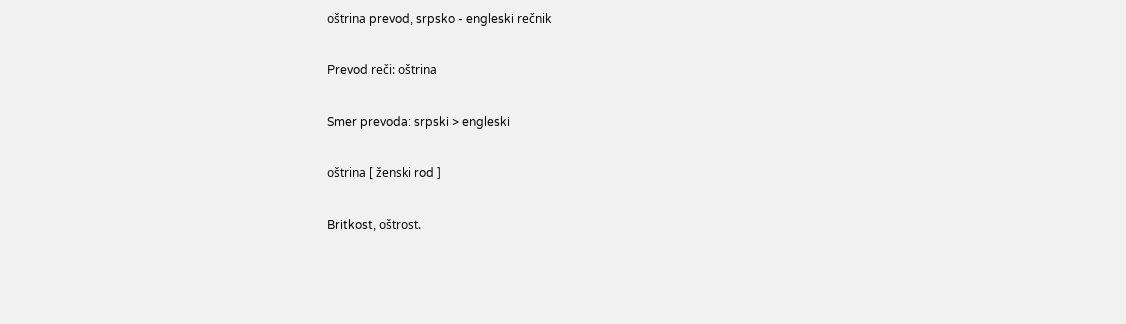oštrina prevod, srpsko - engleski rečnik

Prevod reči: oštrina

Smer prevoda: srpski > engleski

oštrina [ ženski rod ]

Britkost, oštrost.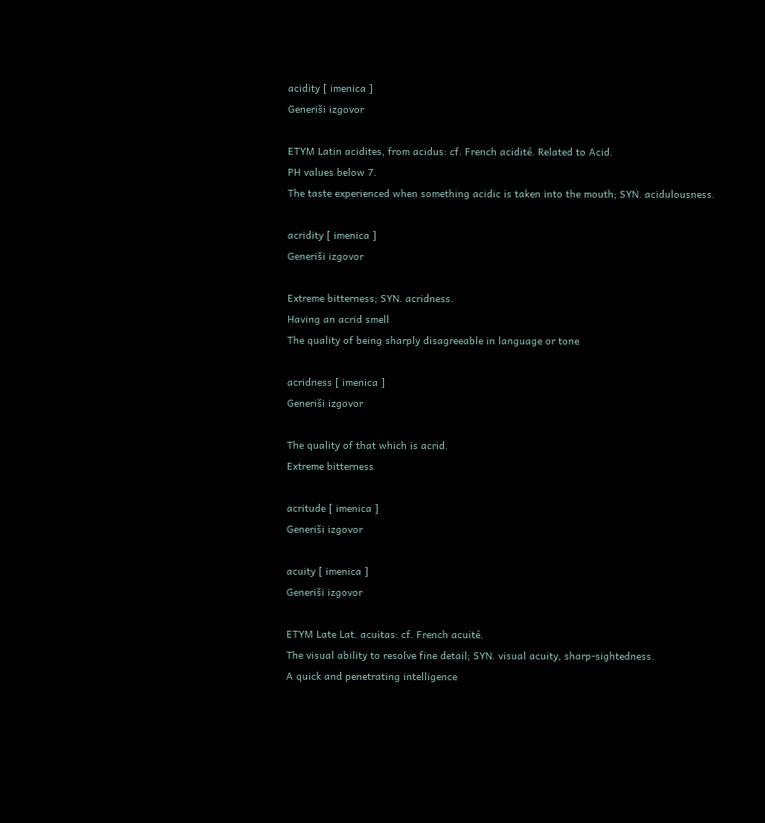acidity [ imenica ]
Generiši izgovor

ETYM Latin acidites, from acidus: cf. French acidité. Related to Acid.
PH values below 7.
The taste experienced when something acidic is taken into the mouth; SYN. acidulousness.

acridity [ imenica ]
Generiši izgovor

Extreme bitterness; SYN. acridness.
Having an acrid smell
The quality of being sharply disagreeable in language or tone

acridness [ imenica ]
Generiši izgovor

The quality of that which is acrid.
Extreme bitterness

acritude [ imenica ]
Generiši izgovor

acuity [ imenica ]
Generiši izgovor

ETYM Late Lat. acuitas: cf. French acuité.
The visual ability to resolve fine detail; SYN. visual acuity, sharp-sightedness.
A quick and penetrating intelligence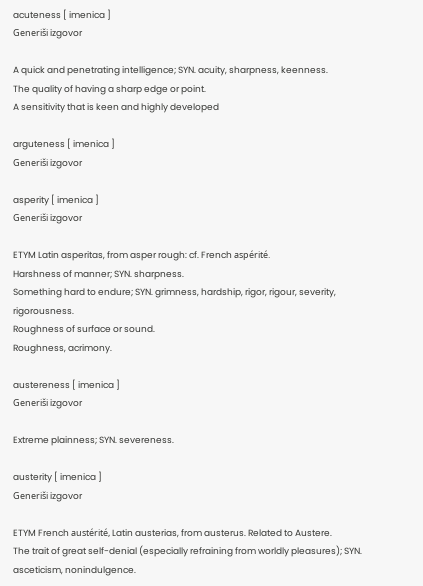acuteness [ imenica ]
Generiši izgovor

A quick and penetrating intelligence; SYN. acuity, sharpness, keenness.
The quality of having a sharp edge or point.
A sensitivity that is keen and highly developed

arguteness [ imenica ]
Generiši izgovor

asperity [ imenica ]
Generiši izgovor

ETYM Latin asperitas, from asper rough: cf. French aspérité.
Harshness of manner; SYN. sharpness.
Something hard to endure; SYN. grimness, hardship, rigor, rigour, severity, rigorousness.
Roughness of surface or sound.
Roughness, acrimony.

austereness [ imenica ]
Generiši izgovor

Extreme plainness; SYN. severeness.

austerity [ imenica ]
Generiši izgovor

ETYM French austérité, Latin austerias, from austerus. Related to Austere.
The trait of great self-denial (especially refraining from worldly pleasures); SYN. asceticism, nonindulgence.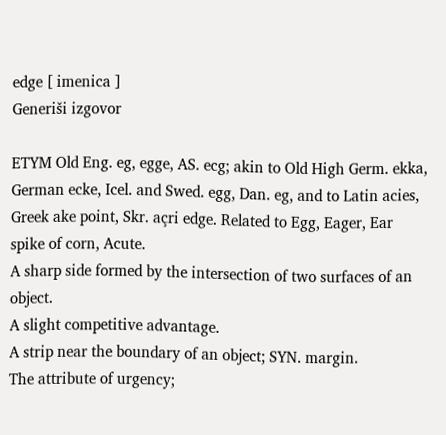edge [ imenica ]
Generiši izgovor

ETYM Old Eng. eg, egge, AS. ecg; akin to Old High Germ. ekka, German ecke, Icel. and Swed. egg, Dan. eg, and to Latin acies, Greek ake point, Skr. açri edge. Related to Egg, Eager, Ear spike of corn, Acute.
A sharp side formed by the intersection of two surfaces of an object.
A slight competitive advantage.
A strip near the boundary of an object; SYN. margin.
The attribute of urgency;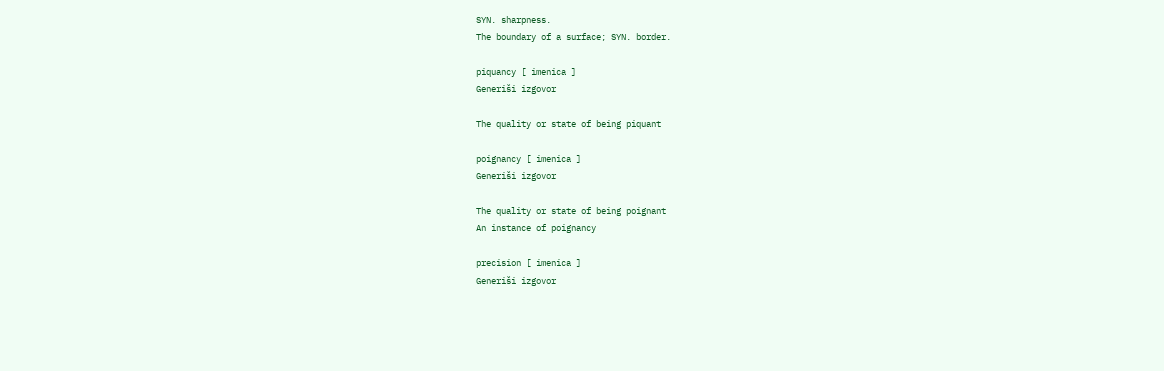SYN. sharpness.
The boundary of a surface; SYN. border.

piquancy [ imenica ]
Generiši izgovor

The quality or state of being piquant

poignancy [ imenica ]
Generiši izgovor

The quality or state of being poignant
An instance of poignancy

precision [ imenica ]
Generiši izgovor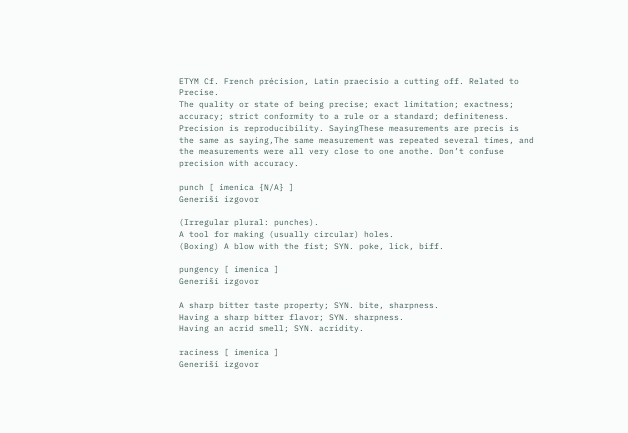ETYM Cf. French précision, Latin praecisio a cutting off. Related to Precise.
The quality or state of being precise; exact limitation; exactness; accuracy; strict conformity to a rule or a standard; definiteness.
Precision is reproducibility. SayingThese measurements are precis is the same as saying,The same measurement was repeated several times, and the measurements were all very close to one anothe. Don’t confuse precision with accuracy.

punch [ imenica {N/A} ]
Generiši izgovor

(Irregular plural: punches).
A tool for making (usually circular) holes.
(Boxing) A blow with the fist; SYN. poke, lick, biff.

pungency [ imenica ]
Generiši izgovor

A sharp bitter taste property; SYN. bite, sharpness.
Having a sharp bitter flavor; SYN. sharpness.
Having an acrid smell; SYN. acridity.

raciness [ imenica ]
Generiši izgovor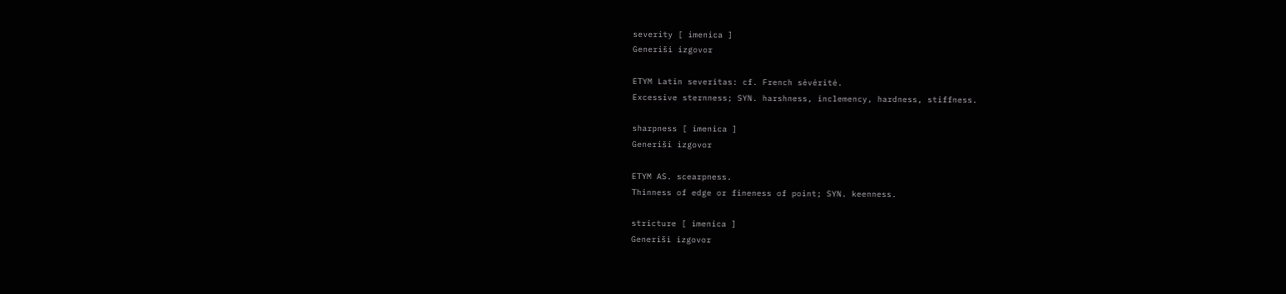severity [ imenica ]
Generiši izgovor

ETYM Latin severitas: cf. French sévérité.
Excessive sternness; SYN. harshness, inclemency, hardness, stiffness.

sharpness [ imenica ]
Generiši izgovor

ETYM AS. scearpness.
Thinness of edge or fineness of point; SYN. keenness.

stricture [ imenica ]
Generiši izgovor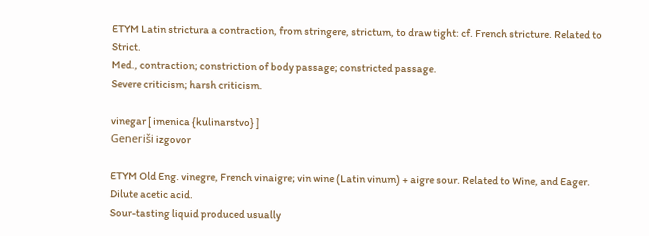ETYM Latin strictura a contraction, from stringere, strictum, to draw tight: cf. French stricture. Related to Strict.
Med., contraction; constriction of body passage; constricted passage.
Severe criticism; harsh criticism.

vinegar [ imenica {kulinarstvo} ]
Generiši izgovor

ETYM Old Eng. vinegre, French vinaigre; vin wine (Latin vinum) + aigre sour. Related to Wine, and Eager.
Dilute acetic acid.
Sour-tasting liquid produced usually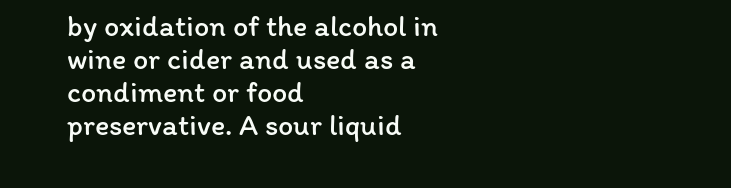by oxidation of the alcohol in wine or cider and used as a condiment or food preservative. A sour liquid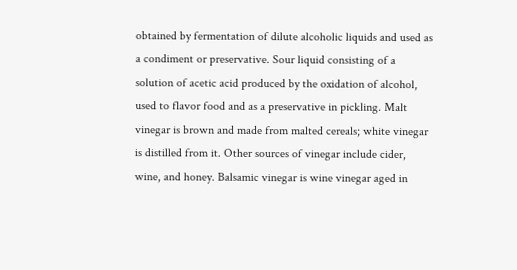obtained by fermentation of dilute alcoholic liquids and used as a condiment or preservative. Sour liquid consisting of a solution of acetic acid produced by the oxidation of alcohol, used to flavor food and as a preservative in pickling. Malt vinegar is brown and made from malted cereals; white vinegar is distilled from it. Other sources of vinegar include cider, wine, and honey. Balsamic vinegar is wine vinegar aged in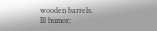wooden barrels.
Ill humor;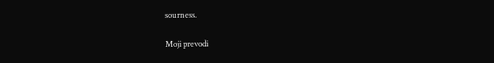sourness.

Moji prevodi